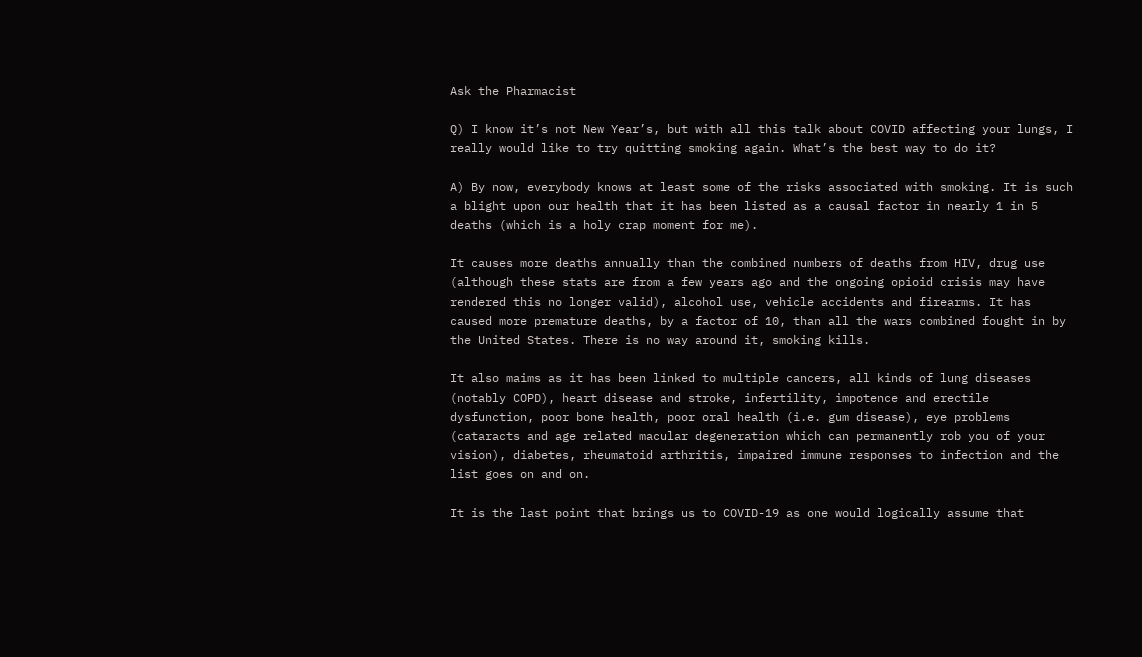Ask the Pharmacist

Q) I know it’s not New Year’s, but with all this talk about COVID affecting your lungs, I really would like to try quitting smoking again. What’s the best way to do it?

A) By now, everybody knows at least some of the risks associated with smoking. It is such a blight upon our health that it has been listed as a causal factor in nearly 1 in 5 deaths (which is a holy crap moment for me).

It causes more deaths annually than the combined numbers of deaths from HIV, drug use (although these stats are from a few years ago and the ongoing opioid crisis may have rendered this no longer valid), alcohol use, vehicle accidents and firearms. It has caused more premature deaths, by a factor of 10, than all the wars combined fought in by the United States. There is no way around it, smoking kills.

It also maims as it has been linked to multiple cancers, all kinds of lung diseases (notably COPD), heart disease and stroke, infertility, impotence and erectile dysfunction, poor bone health, poor oral health (i.e. gum disease), eye problems (cataracts and age related macular degeneration which can permanently rob you of your vision), diabetes, rheumatoid arthritis, impaired immune responses to infection and the list goes on and on.

It is the last point that brings us to COVID-19 as one would logically assume that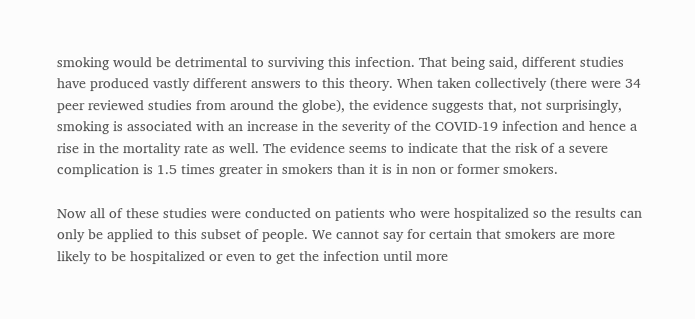smoking would be detrimental to surviving this infection. That being said, different studies have produced vastly different answers to this theory. When taken collectively (there were 34 peer reviewed studies from around the globe), the evidence suggests that, not surprisingly, smoking is associated with an increase in the severity of the COVID-19 infection and hence a rise in the mortality rate as well. The evidence seems to indicate that the risk of a severe complication is 1.5 times greater in smokers than it is in non or former smokers.

Now all of these studies were conducted on patients who were hospitalized so the results can only be applied to this subset of people. We cannot say for certain that smokers are more likely to be hospitalized or even to get the infection until more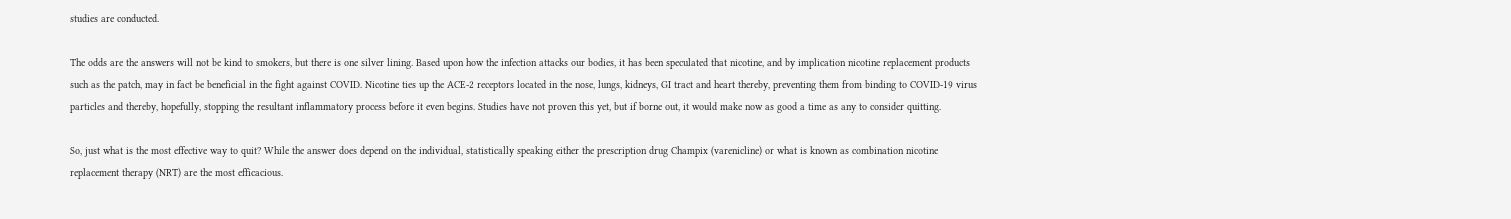studies are conducted.

The odds are the answers will not be kind to smokers, but there is one silver lining. Based upon how the infection attacks our bodies, it has been speculated that nicotine, and by implication nicotine replacement products such as the patch, may in fact be beneficial in the fight against COVID. Nicotine ties up the ACE-2 receptors located in the nose, lungs, kidneys, GI tract and heart thereby, preventing them from binding to COVID-19 virus particles and thereby, hopefully, stopping the resultant inflammatory process before it even begins. Studies have not proven this yet, but if borne out, it would make now as good a time as any to consider quitting.

So, just what is the most effective way to quit? While the answer does depend on the individual, statistically speaking either the prescription drug Champix (varenicline) or what is known as combination nicotine replacement therapy (NRT) are the most efficacious.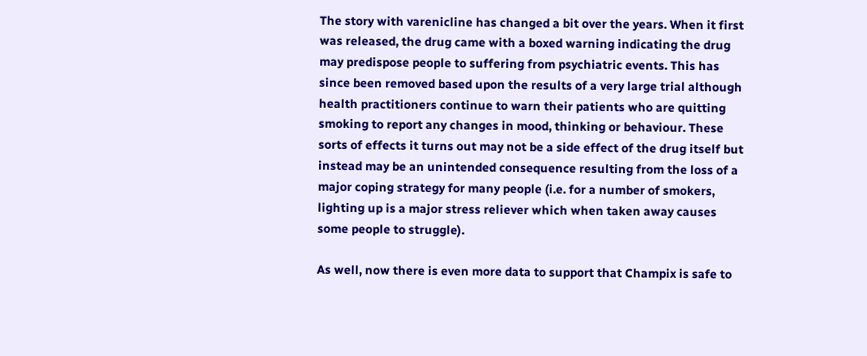The story with varenicline has changed a bit over the years. When it first was released, the drug came with a boxed warning indicating the drug may predispose people to suffering from psychiatric events. This has since been removed based upon the results of a very large trial although health practitioners continue to warn their patients who are quitting smoking to report any changes in mood, thinking or behaviour. These sorts of effects it turns out may not be a side effect of the drug itself but instead may be an unintended consequence resulting from the loss of a major coping strategy for many people (i.e. for a number of smokers, lighting up is a major stress reliever which when taken away causes some people to struggle).

As well, now there is even more data to support that Champix is safe to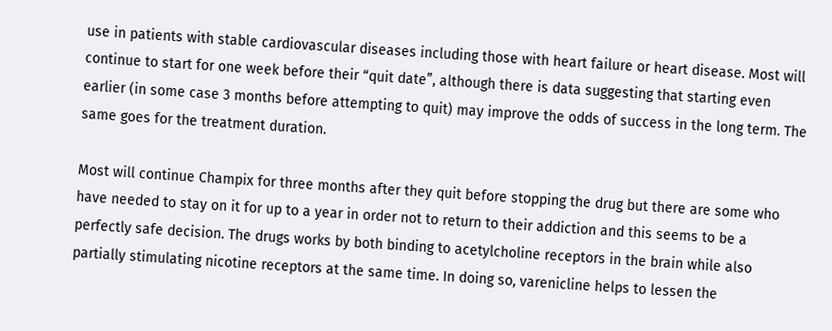use in patients with stable cardiovascular diseases including those with heart failure or heart disease. Most will continue to start for one week before their “quit date”, although there is data suggesting that starting even earlier (in some case 3 months before attempting to quit) may improve the odds of success in the long term. The same goes for the treatment duration.

Most will continue Champix for three months after they quit before stopping the drug but there are some who have needed to stay on it for up to a year in order not to return to their addiction and this seems to be a perfectly safe decision. The drugs works by both binding to acetylcholine receptors in the brain while also partially stimulating nicotine receptors at the same time. In doing so, varenicline helps to lessen the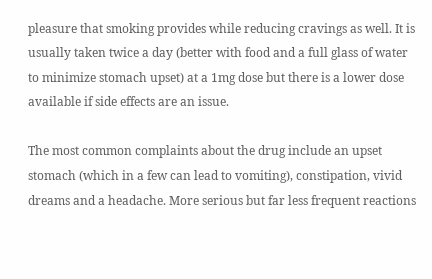pleasure that smoking provides while reducing cravings as well. It is usually taken twice a day (better with food and a full glass of water to minimize stomach upset) at a 1mg dose but there is a lower dose available if side effects are an issue.

The most common complaints about the drug include an upset stomach (which in a few can lead to vomiting), constipation, vivid dreams and a headache. More serious but far less frequent reactions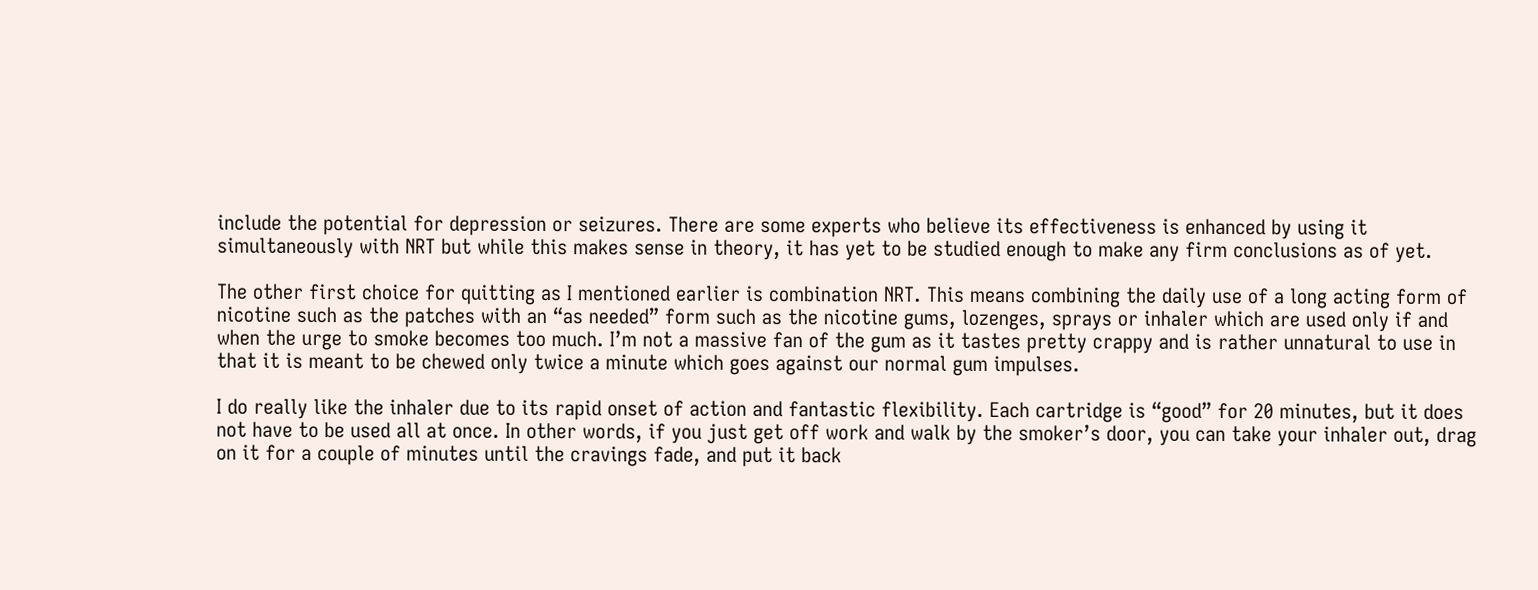include the potential for depression or seizures. There are some experts who believe its effectiveness is enhanced by using it simultaneously with NRT but while this makes sense in theory, it has yet to be studied enough to make any firm conclusions as of yet.

The other first choice for quitting as I mentioned earlier is combination NRT. This means combining the daily use of a long acting form of nicotine such as the patches with an “as needed” form such as the nicotine gums, lozenges, sprays or inhaler which are used only if and when the urge to smoke becomes too much. I’m not a massive fan of the gum as it tastes pretty crappy and is rather unnatural to use in that it is meant to be chewed only twice a minute which goes against our normal gum impulses.

I do really like the inhaler due to its rapid onset of action and fantastic flexibility. Each cartridge is “good” for 20 minutes, but it does not have to be used all at once. In other words, if you just get off work and walk by the smoker’s door, you can take your inhaler out, drag on it for a couple of minutes until the cravings fade, and put it back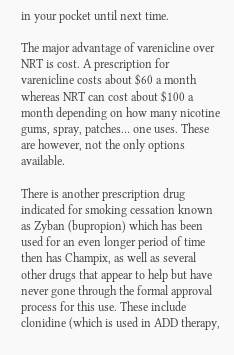in your pocket until next time.

The major advantage of varenicline over NRT is cost. A prescription for varenicline costs about $60 a month whereas NRT can cost about $100 a month depending on how many nicotine gums, spray, patches… one uses. These are however, not the only options available.

There is another prescription drug indicated for smoking cessation known as Zyban (bupropion) which has been used for an even longer period of time then has Champix, as well as several other drugs that appear to help but have never gone through the formal approval process for this use. These include clonidine (which is used in ADD therapy,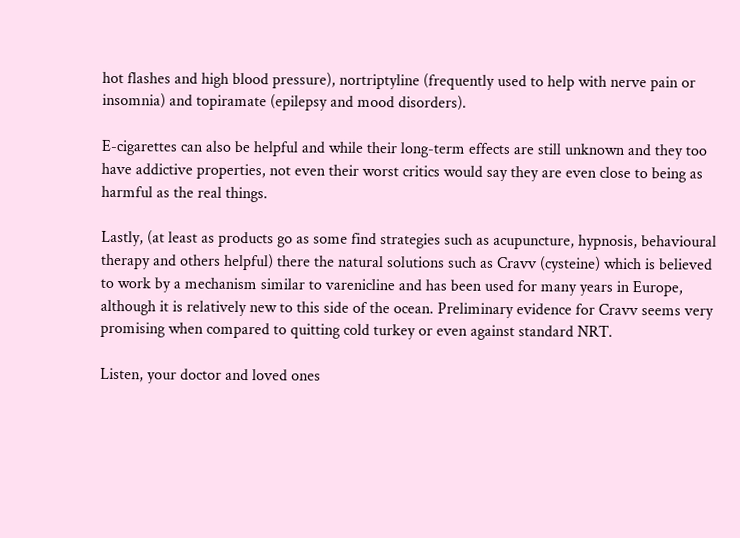hot flashes and high blood pressure), nortriptyline (frequently used to help with nerve pain or insomnia) and topiramate (epilepsy and mood disorders).

E-cigarettes can also be helpful and while their long-term effects are still unknown and they too have addictive properties, not even their worst critics would say they are even close to being as harmful as the real things.

Lastly, (at least as products go as some find strategies such as acupuncture, hypnosis, behavioural therapy and others helpful) there the natural solutions such as Cravv (cysteine) which is believed to work by a mechanism similar to varenicline and has been used for many years in Europe, although it is relatively new to this side of the ocean. Preliminary evidence for Cravv seems very promising when compared to quitting cold turkey or even against standard NRT.

Listen, your doctor and loved ones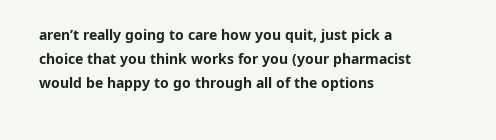aren’t really going to care how you quit, just pick a choice that you think works for you (your pharmacist would be happy to go through all of the options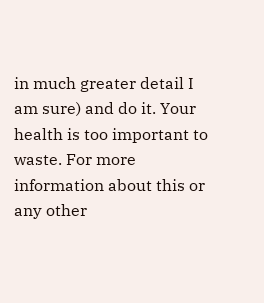in much greater detail I am sure) and do it. Your health is too important to waste. For more information about this or any other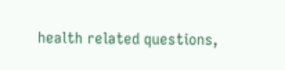health related questions,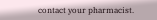contact your pharmacist.